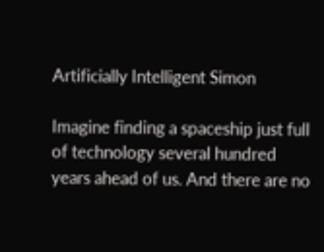Artificially Intelligent Simon

Imagine finding a spaceship just full of technology several hundred years ahead of us. And there are no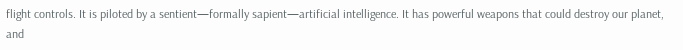flight controls. It is piloted by a sentient—formally sapient—artificial intelligence. It has powerful weapons that could destroy our planet, and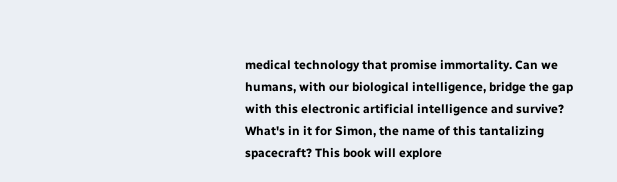medical technology that promise immortality. Can we humans, with our biological intelligence, bridge the gap with this electronic artificial intelligence and survive? What's in it for Simon, the name of this tantalizing spacecraft? This book will explore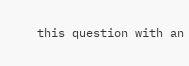this question with an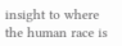insight to where the human race is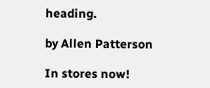heading.

by Allen Patterson

In stores now!